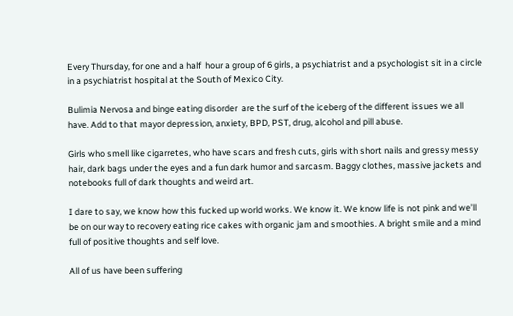Every Thursday, for one and a half  hour a group of 6 girls, a psychiatrist and a psychologist sit in a circle in a psychiatrist hospital at the South of Mexico City.

Bulimia Nervosa and binge eating disorder  are the surf of the iceberg of the different issues we all have. Add to that mayor depression, anxiety, BPD, PST, drug, alcohol and pill abuse.

Girls who smell like cigarretes, who have scars and fresh cuts, girls with short nails and gressy messy hair, dark bags under the eyes and a fun dark humor and sarcasm. Baggy clothes, massive jackets and notebooks full of dark thoughts and weird art.

I dare to say, we know how this fucked up world works. We know it. We know life is not pink and we’ll be on our way to recovery eating rice cakes with organic jam and smoothies. A bright smile and a mind full of positive thoughts and self love.

All of us have been suffering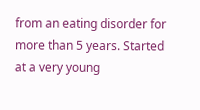from an eating disorder for more than 5 years. Started at a very young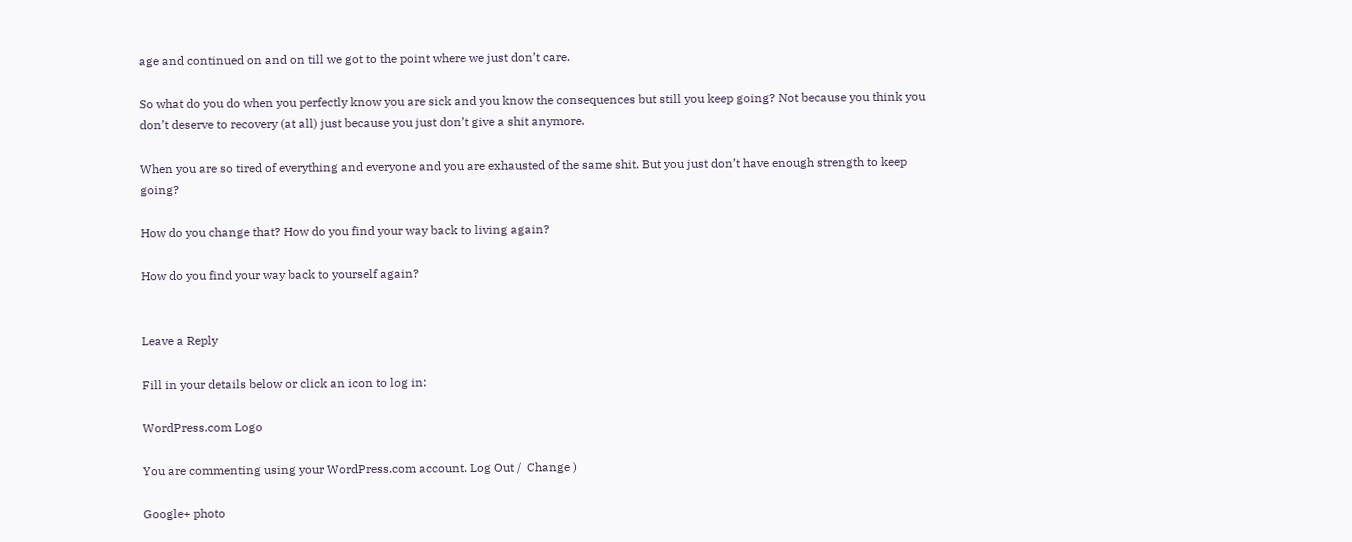age and continued on and on till we got to the point where we just don’t care.

So what do you do when you perfectly know you are sick and you know the consequences but still you keep going? Not because you think you don’t deserve to recovery (at all) just because you just don’t give a shit anymore.

When you are so tired of everything and everyone and you are exhausted of the same shit. But you just don’t have enough strength to keep going?

How do you change that? How do you find your way back to living again?

How do you find your way back to yourself again?


Leave a Reply

Fill in your details below or click an icon to log in:

WordPress.com Logo

You are commenting using your WordPress.com account. Log Out /  Change )

Google+ photo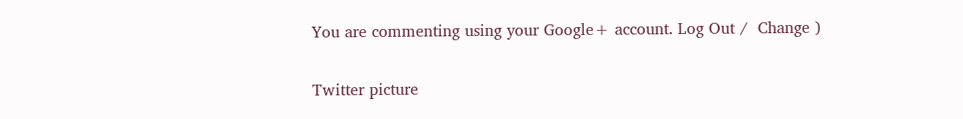You are commenting using your Google+ account. Log Out /  Change )

Twitter picture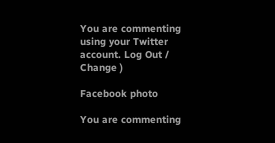You are commenting using your Twitter account. Log Out /  Change )

Facebook photo

You are commenting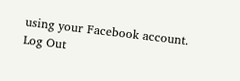using your Facebook account. Log Out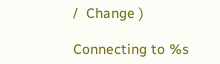/  Change )

Connecting to %s